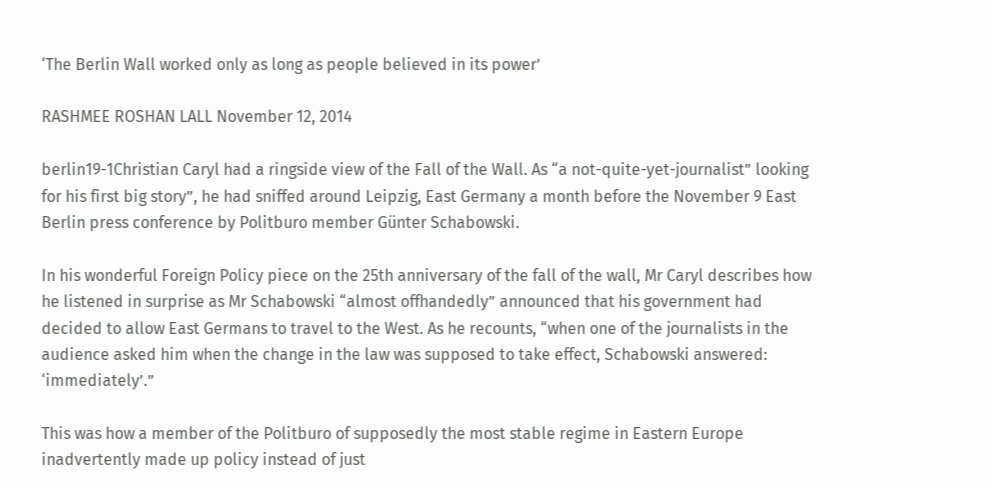‘The Berlin Wall worked only as long as people believed in its power’

RASHMEE ROSHAN LALL November 12, 2014

berlin19-1Christian Caryl had a ringside view of the Fall of the Wall. As “a not-quite-yet-journalist” looking for his first big story”, he had sniffed around Leipzig, East Germany a month before the November 9 East Berlin press conference by Politburo member Günter Schabowski.

In his wonderful Foreign Policy piece on the 25th anniversary of the fall of the wall, Mr Caryl describes how he listened in surprise as Mr Schabowski “almost offhandedly” announced that his government had decided to allow East Germans to travel to the West. As he recounts, “when one of the journalists in the audience asked him when the change in the law was supposed to take effect, Schabowski answered: ‘immediately’.”

This was how a member of the Politburo of supposedly the most stable regime in Eastern Europe inadvertently made up policy instead of just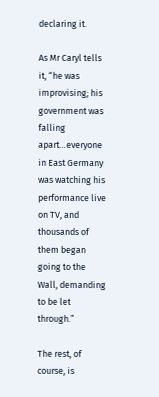declaring it.

As Mr Caryl tells it, “he was improvising; his government was falling apart…everyone in East Germany was watching his performance live on TV, and thousands of them began going to the Wall, demanding to be let through.”

The rest, of course, is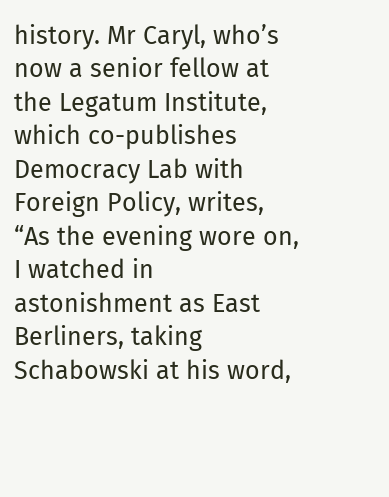history. Mr Caryl, who’s now a senior fellow at the Legatum Institute, which co-publishes Democracy Lab with Foreign Policy, writes, “As the evening wore on, I watched in astonishment as East Berliners, taking Schabowski at his word,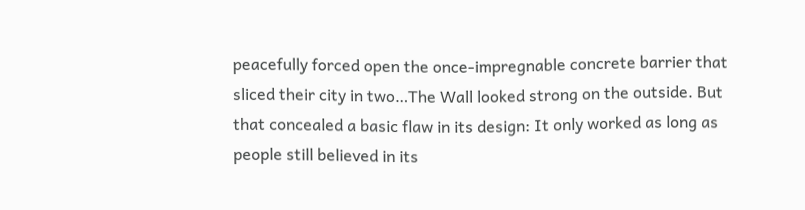peacefully forced open the once-impregnable concrete barrier that sliced their city in two…The Wall looked strong on the outside. But that concealed a basic flaw in its design: It only worked as long as people still believed in its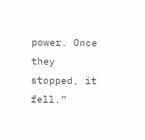power. Once they stopped, it fell.”